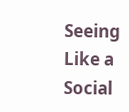Seeing Like a Social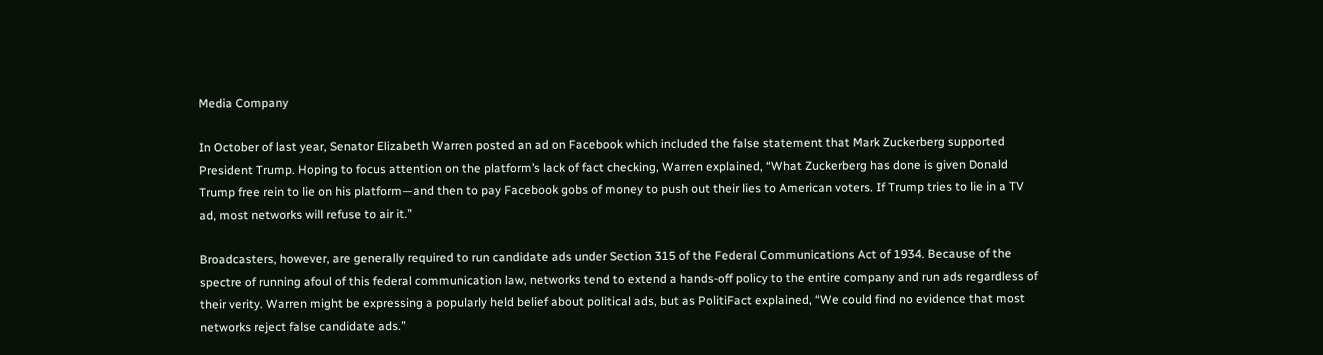Media Company

In October of last year, Senator Elizabeth Warren posted an ad on Facebook which included the false statement that Mark Zuckerberg supported President Trump. Hoping to focus attention on the platform’s lack of fact checking, Warren explained, “What Zuckerberg has done is given Donald Trump free rein to lie on his platform—and then to pay Facebook gobs of money to push out their lies to American voters. If Trump tries to lie in a TV ad, most networks will refuse to air it.”

Broadcasters, however, are generally required to run candidate ads under Section 315 of the Federal Communications Act of 1934. Because of the spectre of running afoul of this federal communication law, networks tend to extend a hands-off policy to the entire company and run ads regardless of their verity. Warren might be expressing a popularly held belief about political ads, but as PolitiFact explained, “We could find no evidence that most networks reject false candidate ads.”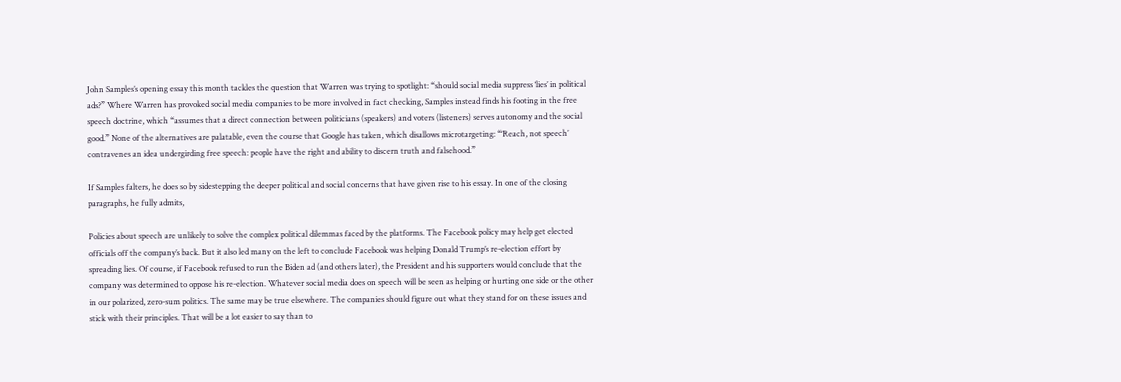John Samples’s opening essay this month tackles the question that Warren was trying to spotlight: “should social media suppress ‘lies’ in political ads?” Where Warren has provoked social media companies to be more involved in fact checking, Samples instead finds his footing in the free speech doctrine, which “assumes that a direct connection between politicians (speakers) and voters (listeners) serves autonomy and the social good.” None of the alternatives are palatable, even the course that Google has taken, which disallows microtargeting: “‘Reach, not speech’ contravenes an idea undergirding free speech: people have the right and ability to discern truth and falsehood.”

If Samples falters, he does so by sidestepping the deeper political and social concerns that have given rise to his essay. In one of the closing paragraphs, he fully admits,

Policies about speech are unlikely to solve the complex political dilemmas faced by the platforms. The Facebook policy may help get elected officials off the company’s back. But it also led many on the left to conclude Facebook was helping Donald Trump’s re-election effort by spreading lies. Of course, if Facebook refused to run the Biden ad (and others later), the President and his supporters would conclude that the company was determined to oppose his re-election. Whatever social media does on speech will be seen as helping or hurting one side or the other in our polarized, zero-sum politics. The same may be true elsewhere. The companies should figure out what they stand for on these issues and stick with their principles. That will be a lot easier to say than to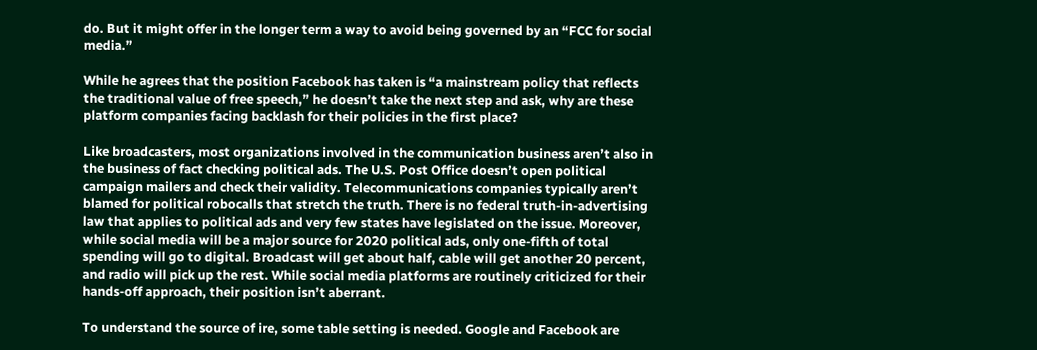do. But it might offer in the longer term a way to avoid being governed by an “FCC for social media.”

While he agrees that the position Facebook has taken is “a mainstream policy that reflects the traditional value of free speech,” he doesn’t take the next step and ask, why are these platform companies facing backlash for their policies in the first place?

Like broadcasters, most organizations involved in the communication business aren’t also in the business of fact checking political ads. The U.S. Post Office doesn’t open political campaign mailers and check their validity. Telecommunications companies typically aren’t blamed for political robocalls that stretch the truth. There is no federal truth-in-advertising law that applies to political ads and very few states have legislated on the issue. Moreover, while social media will be a major source for 2020 political ads, only one-fifth of total spending will go to digital. Broadcast will get about half, cable will get another 20 percent, and radio will pick up the rest. While social media platforms are routinely criticized for their hands-off approach, their position isn’t aberrant.

To understand the source of ire, some table setting is needed. Google and Facebook are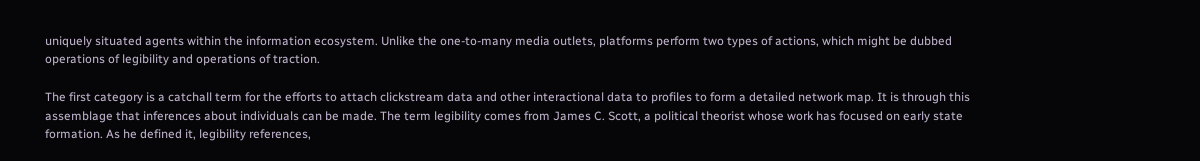uniquely situated agents within the information ecosystem. Unlike the one-to-many media outlets, platforms perform two types of actions, which might be dubbed operations of legibility and operations of traction.

The first category is a catchall term for the efforts to attach clickstream data and other interactional data to profiles to form a detailed network map. It is through this assemblage that inferences about individuals can be made. The term legibility comes from James C. Scott, a political theorist whose work has focused on early state formation. As he defined it, legibility references,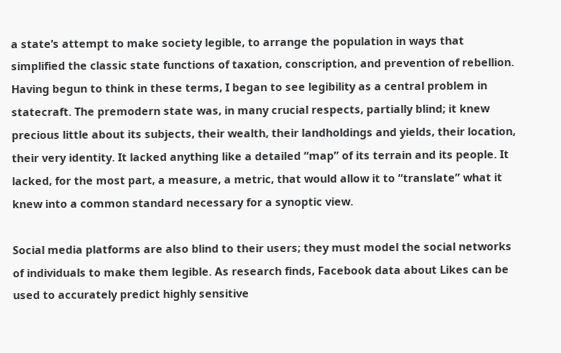a state’s attempt to make society legible, to arrange the population in ways that simplified the classic state functions of taxation, conscription, and prevention of rebellion. Having begun to think in these terms, I began to see legibility as a central problem in statecraft. The premodern state was, in many crucial respects, partially blind; it knew precious little about its subjects, their wealth, their landholdings and yields, their location, their very identity. It lacked anything like a detailed “map” of its terrain and its people. It lacked, for the most part, a measure, a metric, that would allow it to “translate” what it knew into a common standard necessary for a synoptic view.

Social media platforms are also blind to their users; they must model the social networks of individuals to make them legible. As research finds, Facebook data about Likes can be used to accurately predict highly sensitive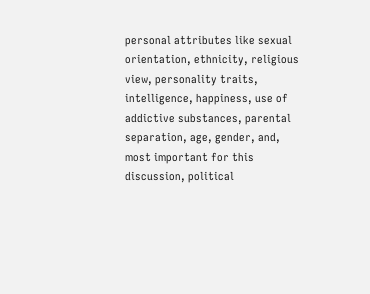personal attributes like sexual orientation, ethnicity, religious view, personality traits, intelligence, happiness, use of addictive substances, parental separation, age, gender, and, most important for this discussion, political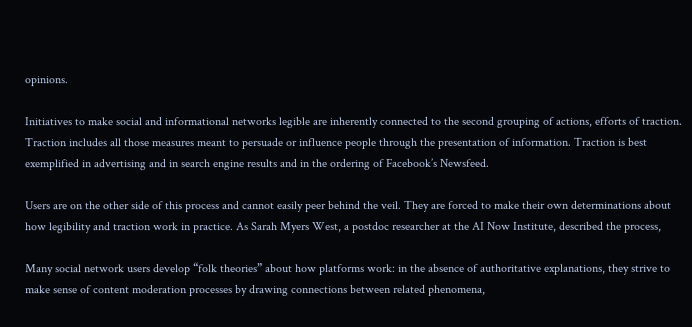opinions.

Initiatives to make social and informational networks legible are inherently connected to the second grouping of actions, efforts of traction. Traction includes all those measures meant to persuade or influence people through the presentation of information. Traction is best exemplified in advertising and in search engine results and in the ordering of Facebook’s Newsfeed.

Users are on the other side of this process and cannot easily peer behind the veil. They are forced to make their own determinations about how legibility and traction work in practice. As Sarah Myers West, a postdoc researcher at the AI Now Institute, described the process,

Many social network users develop “folk theories” about how platforms work: in the absence of authoritative explanations, they strive to make sense of content moderation processes by drawing connections between related phenomena,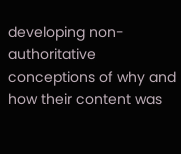developing non-authoritative conceptions of why and how their content was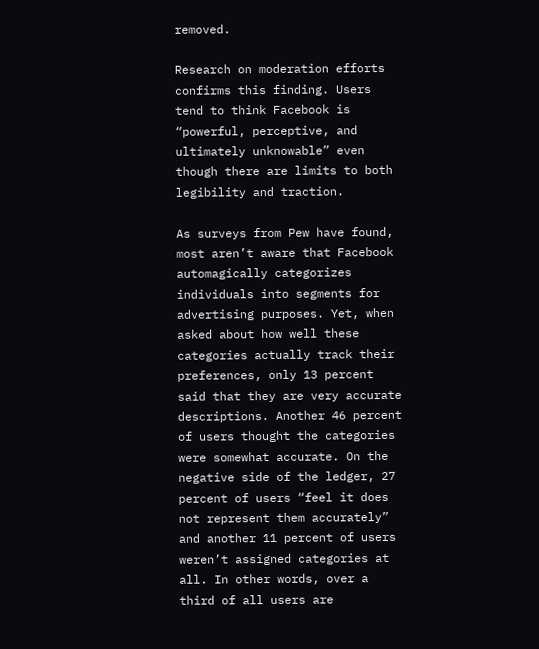removed.

Research on moderation efforts confirms this finding. Users tend to think Facebook is “powerful, perceptive, and ultimately unknowable” even though there are limits to both legibility and traction.

As surveys from Pew have found, most aren’t aware that Facebook automagically categorizes individuals into segments for advertising purposes. Yet, when asked about how well these categories actually track their preferences, only 13 percent said that they are very accurate descriptions. Another 46 percent of users thought the categories were somewhat accurate. On the negative side of the ledger, 27 percent of users “feel it does not represent them accurately” and another 11 percent of users weren’t assigned categories at all. In other words, over a third of all users are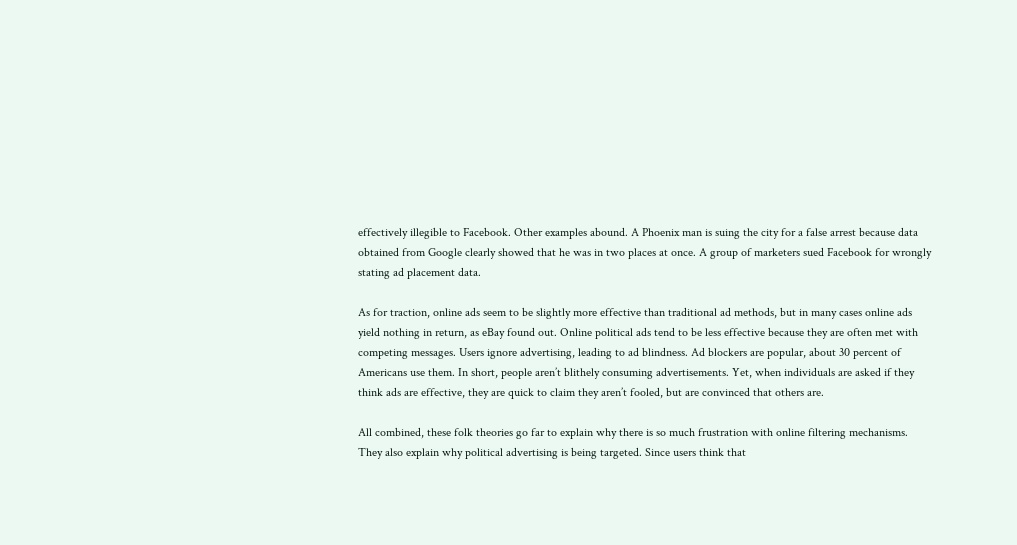effectively illegible to Facebook. Other examples abound. A Phoenix man is suing the city for a false arrest because data obtained from Google clearly showed that he was in two places at once. A group of marketers sued Facebook for wrongly stating ad placement data.

As for traction, online ads seem to be slightly more effective than traditional ad methods, but in many cases online ads yield nothing in return, as eBay found out. Online political ads tend to be less effective because they are often met with competing messages. Users ignore advertising, leading to ad blindness. Ad blockers are popular, about 30 percent of Americans use them. In short, people aren’t blithely consuming advertisements. Yet, when individuals are asked if they think ads are effective, they are quick to claim they aren’t fooled, but are convinced that others are.

All combined, these folk theories go far to explain why there is so much frustration with online filtering mechanisms. They also explain why political advertising is being targeted. Since users think that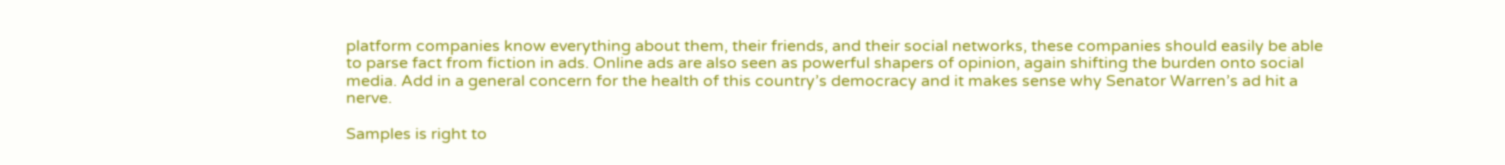platform companies know everything about them, their friends, and their social networks, these companies should easily be able to parse fact from fiction in ads. Online ads are also seen as powerful shapers of opinion, again shifting the burden onto social media. Add in a general concern for the health of this country’s democracy and it makes sense why Senator Warren’s ad hit a nerve.

Samples is right to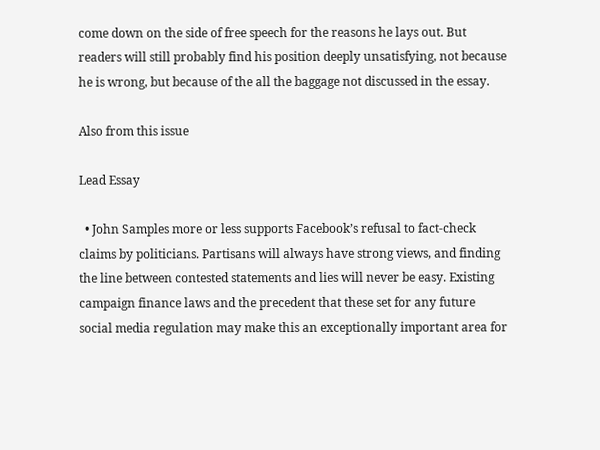come down on the side of free speech for the reasons he lays out. But readers will still probably find his position deeply unsatisfying, not because he is wrong, but because of the all the baggage not discussed in the essay.

Also from this issue

Lead Essay

  • John Samples more or less supports Facebook’s refusal to fact-check claims by politicians. Partisans will always have strong views, and finding the line between contested statements and lies will never be easy. Existing campaign finance laws and the precedent that these set for any future social media regulation may make this an exceptionally important area for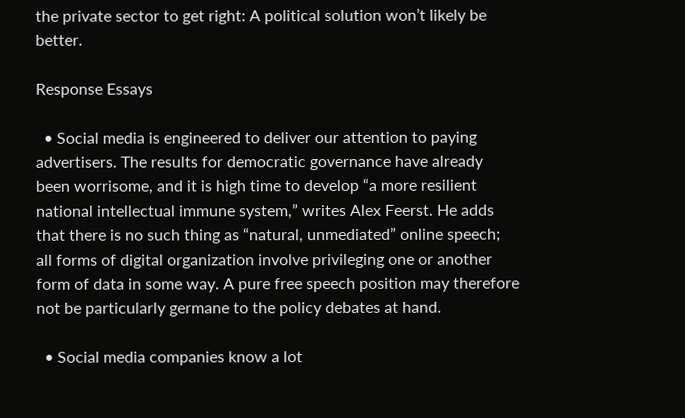the private sector to get right: A political solution won’t likely be better.

Response Essays

  • Social media is engineered to deliver our attention to paying advertisers. The results for democratic governance have already been worrisome, and it is high time to develop “a more resilient national intellectual immune system,” writes Alex Feerst. He adds that there is no such thing as “natural, unmediated” online speech; all forms of digital organization involve privileging one or another form of data in some way. A pure free speech position may therefore not be particularly germane to the policy debates at hand.

  • Social media companies know a lot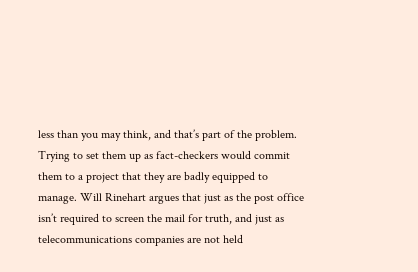less than you may think, and that’s part of the problem. Trying to set them up as fact-checkers would commit them to a project that they are badly equipped to manage. Will Rinehart argues that just as the post office isn’t required to screen the mail for truth, and just as telecommunications companies are not held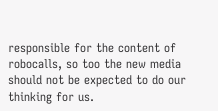responsible for the content of robocalls, so too the new media should not be expected to do our thinking for us.